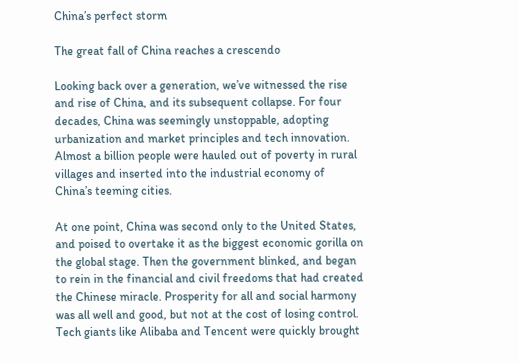China’s perfect storm

The great fall of China reaches a crescendo

Looking back over a generation, we’ve witnessed the rise and rise of China, and its subsequent collapse. For four decades, China was seemingly unstoppable, adopting urbanization and market principles and tech innovation. Almost a billion people were hauled out of poverty in rural villages and inserted into the industrial economy of China’s teeming cities.

At one point, China was second only to the United States, and poised to overtake it as the biggest economic gorilla on the global stage. Then the government blinked, and began to rein in the financial and civil freedoms that had created the Chinese miracle. Prosperity for all and social harmony was all well and good, but not at the cost of losing control. Tech giants like Alibaba and Tencent were quickly brought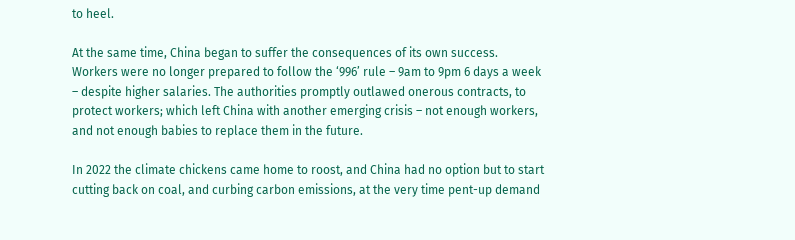to heel.

At the same time, China began to suffer the consequences of its own success. Workers were no longer prepared to follow the ‘996’ rule – 9am to 9pm 6 days a week – despite higher salaries. The authorities promptly outlawed onerous contracts, to protect workers; which left China with another emerging crisis – not enough workers, and not enough babies to replace them in the future.

In 2022 the climate chickens came home to roost, and China had no option but to start cutting back on coal, and curbing carbon emissions, at the very time pent-up demand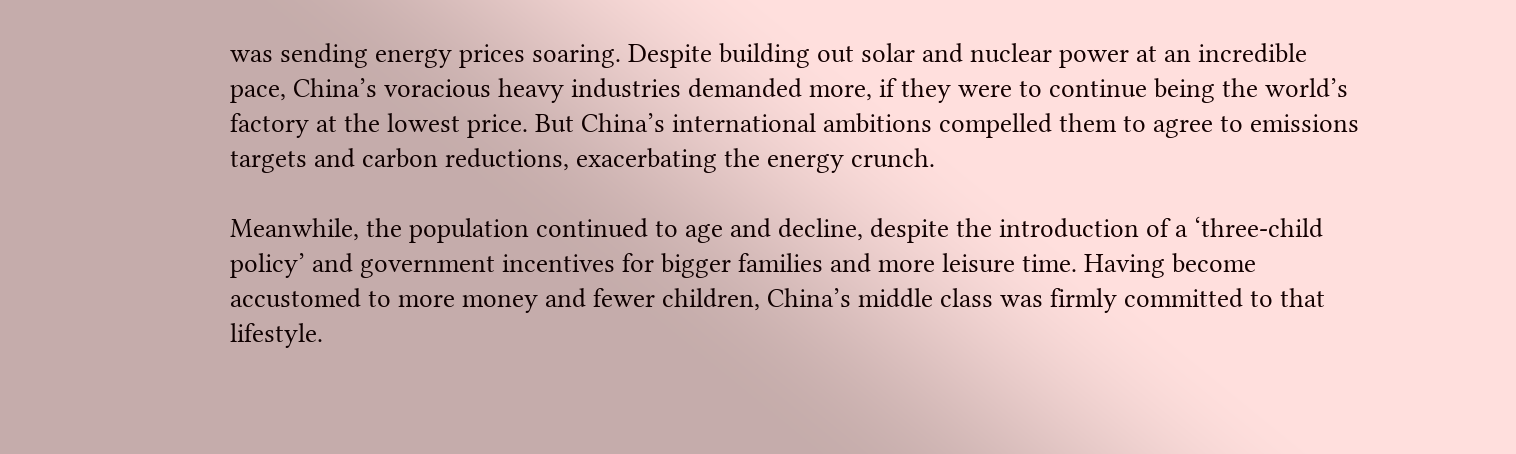was sending energy prices soaring. Despite building out solar and nuclear power at an incredible pace, China’s voracious heavy industries demanded more, if they were to continue being the world’s factory at the lowest price. But China’s international ambitions compelled them to agree to emissions targets and carbon reductions, exacerbating the energy crunch.

Meanwhile, the population continued to age and decline, despite the introduction of a ‘three-child policy’ and government incentives for bigger families and more leisure time. Having become accustomed to more money and fewer children, China’s middle class was firmly committed to that lifestyle.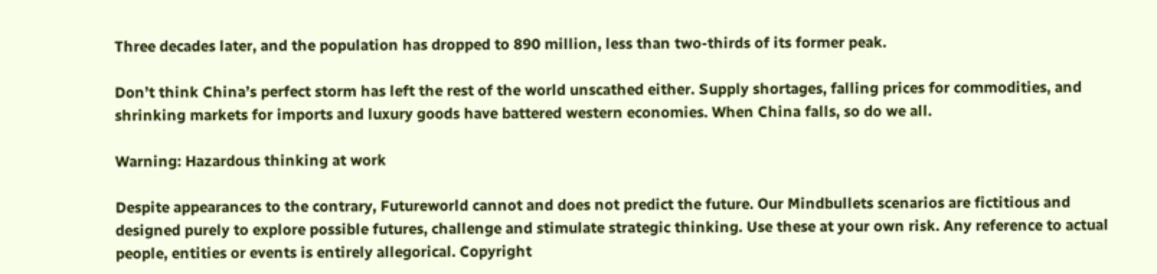Three decades later, and the population has dropped to 890 million, less than two-thirds of its former peak.

Don’t think China’s perfect storm has left the rest of the world unscathed either. Supply shortages, falling prices for commodities, and shrinking markets for imports and luxury goods have battered western economies. When China falls, so do we all.

Warning: Hazardous thinking at work

Despite appearances to the contrary, Futureworld cannot and does not predict the future. Our Mindbullets scenarios are fictitious and designed purely to explore possible futures, challenge and stimulate strategic thinking. Use these at your own risk. Any reference to actual people, entities or events is entirely allegorical. Copyright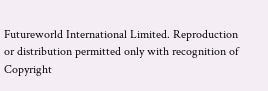Futureworld International Limited. Reproduction or distribution permitted only with recognition of Copyright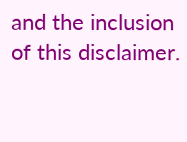and the inclusion of this disclaimer.